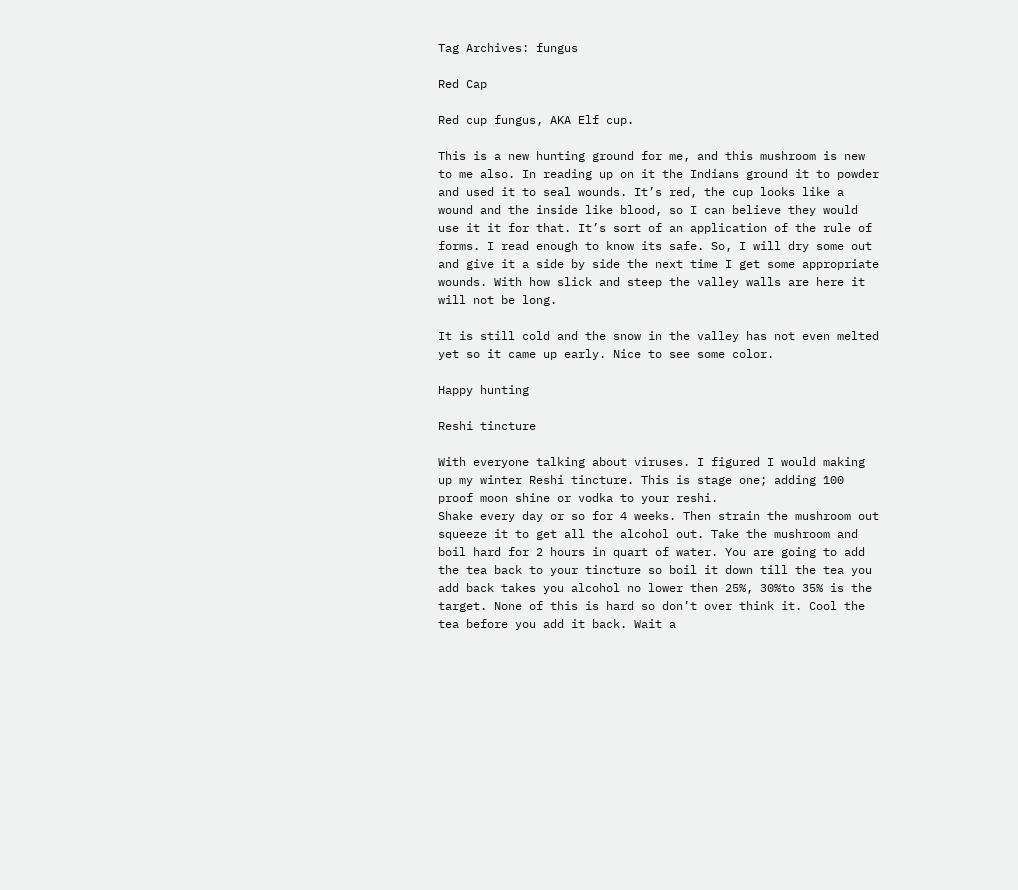Tag Archives: fungus

Red Cap

Red cup fungus, AKA Elf cup.

This is a new hunting ground for me, and this mushroom is new to me also. In reading up on it the Indians ground it to powder and used it to seal wounds. It’s red, the cup looks like a wound and the inside like blood, so I can believe they would use it it for that. It’s sort of an application of the rule of forms. I read enough to know its safe. So, I will dry some out and give it a side by side the next time I get some appropriate wounds. With how slick and steep the valley walls are here it will not be long.

It is still cold and the snow in the valley has not even melted yet so it came up early. Nice to see some color.

Happy hunting

Reshi tincture

With everyone talking about viruses. I figured I would making up my winter Reshi tincture. This is stage one; adding 100 proof moon shine or vodka to your reshi.
Shake every day or so for 4 weeks. Then strain the mushroom out squeeze it to get all the alcohol out. Take the mushroom and boil hard for 2 hours in quart of water. You are going to add the tea back to your tincture so boil it down till the tea you add back takes you alcohol no lower then 25%, 30%to 35% is the target. None of this is hard so don’t over think it. Cool the tea before you add it back. Wait a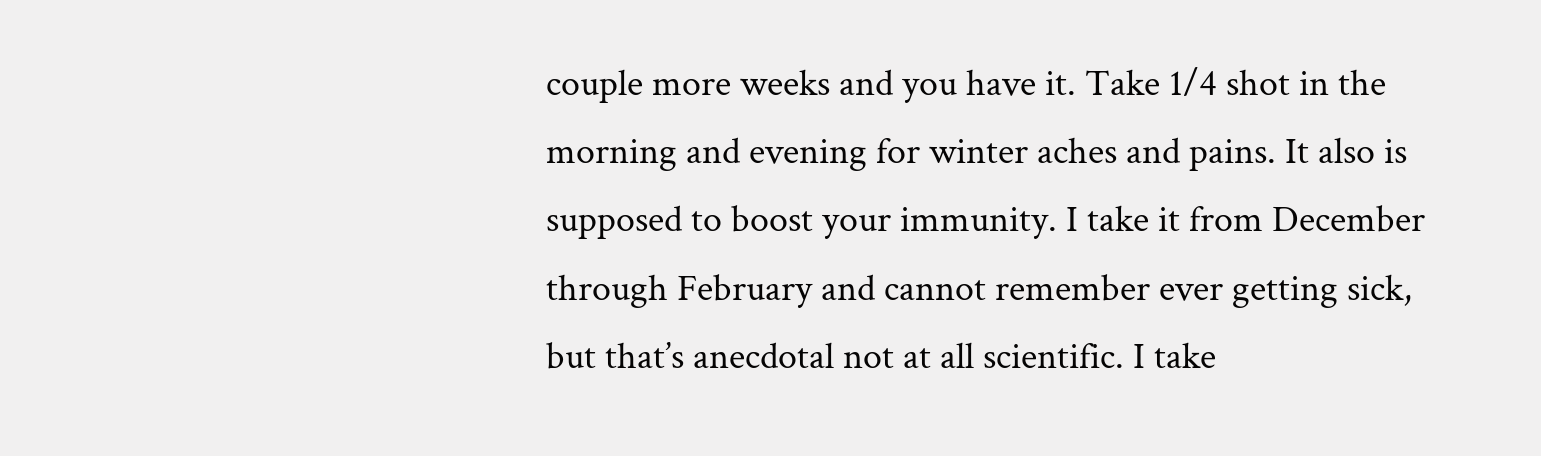couple more weeks and you have it. Take 1/4 shot in the morning and evening for winter aches and pains. It also is supposed to boost your immunity. I take it from December through February and cannot remember ever getting sick, but that’s anecdotal not at all scientific. I take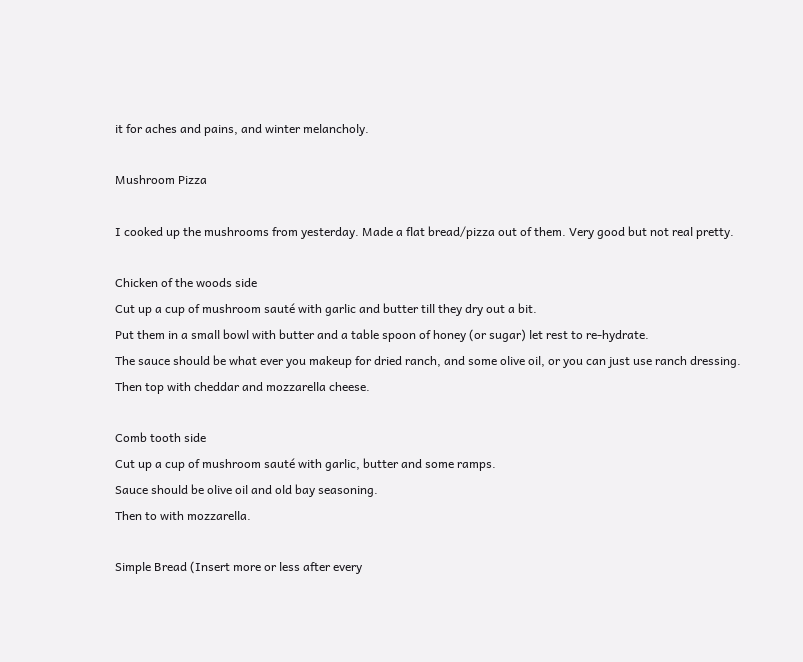it for aches and pains, and winter melancholy.

Mushroom Pizza

I cooked up the mushrooms from yesterday. Made a flat bread/pizza out of them. Very good but not real pretty.

Chicken of the woods side
Cut up a cup of mushroom sauté with garlic and butter till they dry out a bit.
Put them in a small bowl with butter and a table spoon of honey (or sugar) let rest to re-hydrate.
The sauce should be what ever you makeup for dried ranch, and some olive oil, or you can just use ranch dressing.
Then top with cheddar and mozzarella cheese.

Comb tooth side
Cut up a cup of mushroom sauté with garlic, butter and some ramps.
Sauce should be olive oil and old bay seasoning.
Then to with mozzarella.

Simple Bread (Insert more or less after every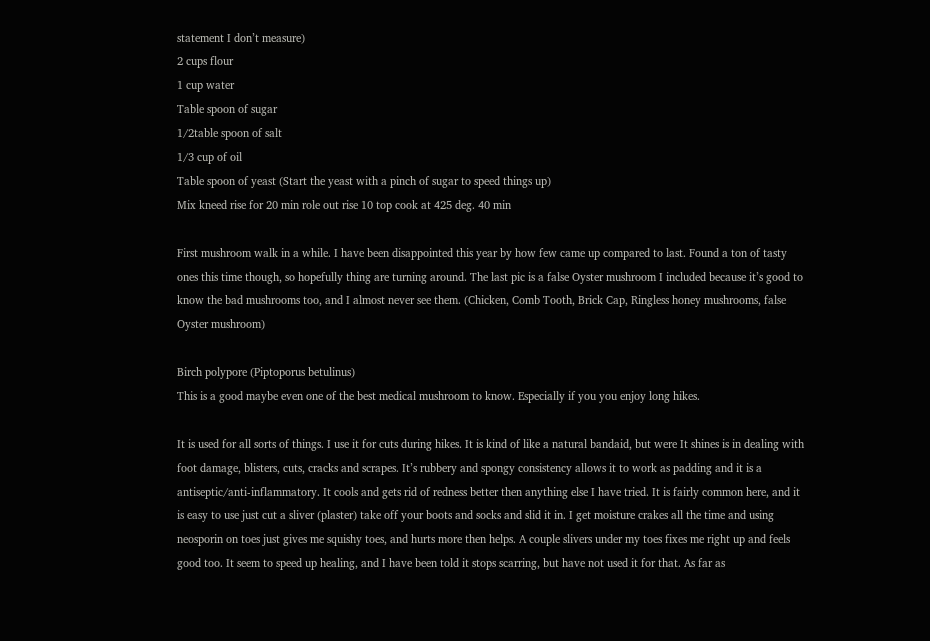statement I don’t measure)
2 cups flour
1 cup water
Table spoon of sugar
1/2table spoon of salt
1/3 cup of oil
Table spoon of yeast (Start the yeast with a pinch of sugar to speed things up)
Mix kneed rise for 20 min role out rise 10 top cook at 425 deg. 40 min

First mushroom walk in a while. I have been disappointed this year by how few came up compared to last. Found a ton of tasty ones this time though, so hopefully thing are turning around. The last pic is a false Oyster mushroom I included because it’s good to know the bad mushrooms too, and I almost never see them. (Chicken, Comb Tooth, Brick Cap, Ringless honey mushrooms, false Oyster mushroom)

Birch polypore (Piptoporus betulinus)
This is a good maybe even one of the best medical mushroom to know. Especially if you you enjoy long hikes.

It is used for all sorts of things. I use it for cuts during hikes. It is kind of like a natural bandaid, but were It shines is in dealing with foot damage, blisters, cuts, cracks and scrapes. It’s rubbery and spongy consistency allows it to work as padding and it is a antiseptic/anti-inflammatory. It cools and gets rid of redness better then anything else I have tried. It is fairly common here, and it is easy to use just cut a sliver (plaster) take off your boots and socks and slid it in. I get moisture crakes all the time and using neosporin on toes just gives me squishy toes, and hurts more then helps. A couple slivers under my toes fixes me right up and feels good too. It seem to speed up healing, and I have been told it stops scarring, but have not used it for that. As far as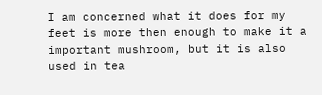I am concerned what it does for my feet is more then enough to make it a important mushroom, but it is also used in tea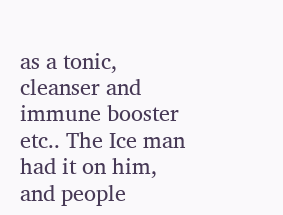as a tonic, cleanser and immune booster etc.. The Ice man had it on him, and people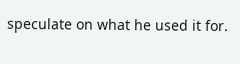speculate on what he used it for.